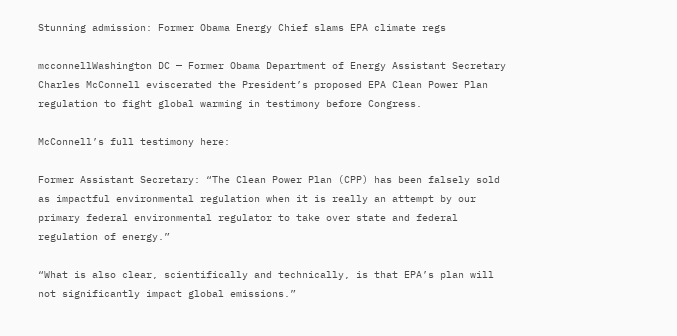Stunning admission: Former Obama Energy Chief slams EPA climate regs

mcconnellWashington DC — Former Obama Department of Energy Assistant Secretary Charles McConnell eviscerated the President’s proposed EPA Clean Power Plan regulation to fight global warming in testimony before Congress.

McConnell’s full testimony here:

Former Assistant Secretary: “The Clean Power Plan (CPP) has been falsely sold as impactful environmental regulation when it is really an attempt by our primary federal environmental regulator to take over state and federal regulation of energy.”

“What is also clear, scientifically and technically, is that EPA’s plan will not significantly impact global emissions.”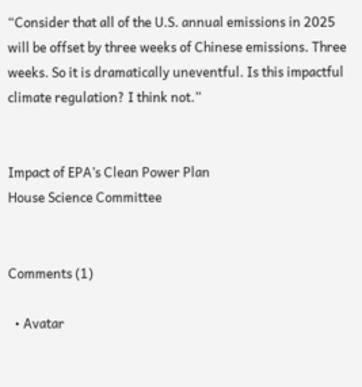“Consider that all of the U.S. annual emissions in 2025 will be offset by three weeks of Chinese emissions. Three weeks. So it is dramatically uneventful. Is this impactful climate regulation? I think not.”


Impact of EPA’s Clean Power Plan
House Science Committee


Comments (1)

  • Avatar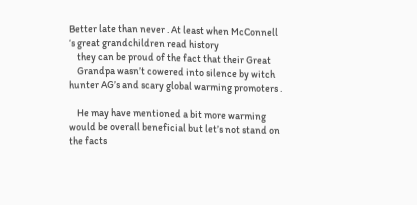Better late than never . At least when McConnell ‘s great grandchildren read history
    they can be proud of the fact that their Great
    Grandpa wasn’t cowered into silence by witch hunter AG’s and scary global warming promoters .

    He may have mentioned a bit more warming would be overall beneficial but let’s not stand on the facts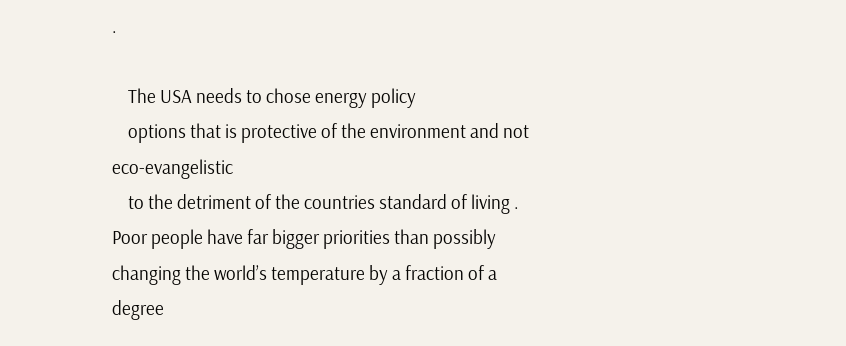.

    The USA needs to chose energy policy
    options that is protective of the environment and not eco-evangelistic
    to the detriment of the countries standard of living . Poor people have far bigger priorities than possibly changing the world’s temperature by a fraction of a degree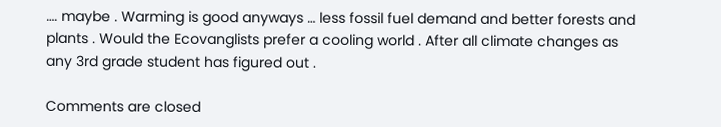…. maybe . Warming is good anyways … less fossil fuel demand and better forests and plants . Would the Ecovanglists prefer a cooling world . After all climate changes as any 3rd grade student has figured out .

Comments are closed